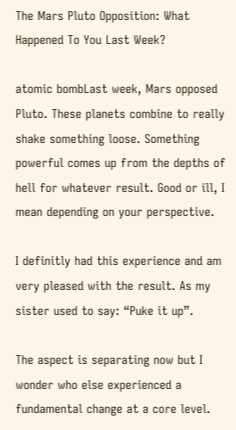The Mars Pluto Opposition: What Happened To You Last Week?

atomic bombLast week, Mars opposed Pluto. These planets combine to really shake something loose. Something powerful comes up from the depths of hell for whatever result. Good or ill, I mean depending on your perspective.

I definitly had this experience and am very pleased with the result. As my sister used to say: “Puke it up”.

The aspect is separating now but I wonder who else experienced a fundamental change at a core level.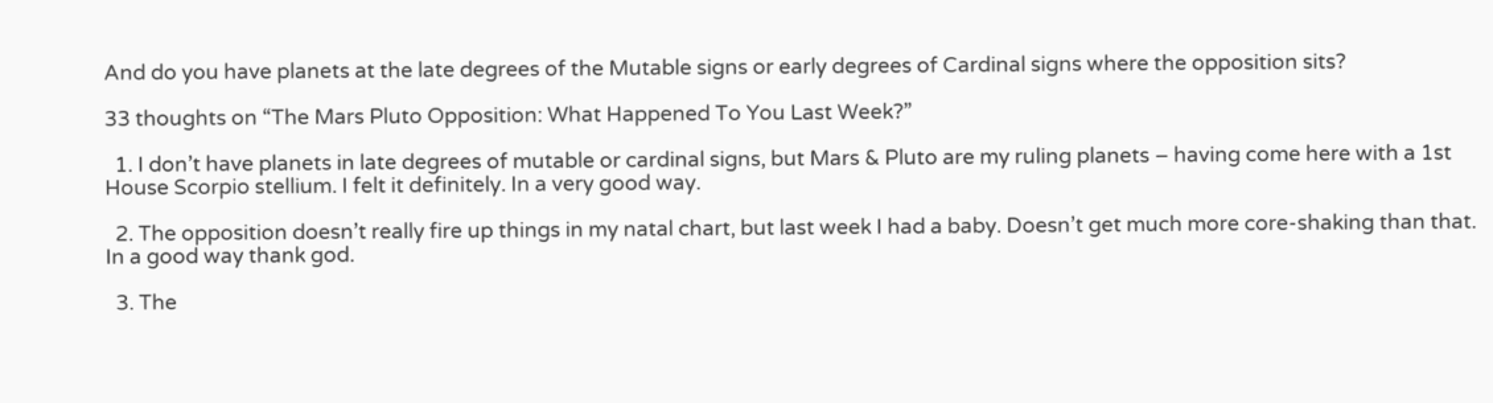And do you have planets at the late degrees of the Mutable signs or early degrees of Cardinal signs where the opposition sits?

33 thoughts on “The Mars Pluto Opposition: What Happened To You Last Week?”

  1. I don’t have planets in late degrees of mutable or cardinal signs, but Mars & Pluto are my ruling planets – having come here with a 1st House Scorpio stellium. I felt it definitely. In a very good way.

  2. The opposition doesn’t really fire up things in my natal chart, but last week I had a baby. Doesn’t get much more core-shaking than that. In a good way thank god.

  3. The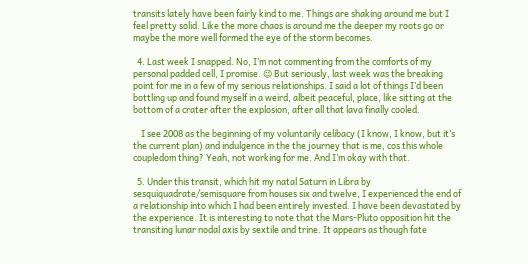transits lately have been fairly kind to me. Things are shaking around me but I feel pretty solid. Like the more chaos is around me the deeper my roots go or maybe the more well formed the eye of the storm becomes.

  4. Last week I snapped. No, I’m not commenting from the comforts of my personal padded cell, I promise. 😉 But seriously, last week was the breaking point for me in a few of my serious relationships. I said a lot of things I’d been bottling up and found myself in a weird, albeit peaceful, place, like sitting at the bottom of a crater after the explosion, after all that lava finally cooled.

    I see 2008 as the beginning of my voluntarily celibacy (I know, I know, but it’s the current plan) and indulgence in the the journey that is me, cos this whole coupledom thing? Yeah, not working for me. And I’m okay with that.

  5. Under this transit, which hit my natal Saturn in Libra by sesquiquadrate/semisquare from houses six and twelve, I experienced the end of a relationship into which I had been entirely invested. I have been devastated by the experience. It is interesting to note that the Mars-Pluto opposition hit the transiting lunar nodal axis by sextile and trine. It appears as though fate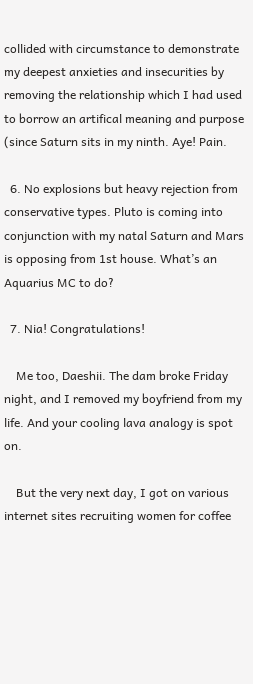collided with circumstance to demonstrate my deepest anxieties and insecurities by removing the relationship which I had used to borrow an artifical meaning and purpose (since Saturn sits in my ninth. Aye! Pain.

  6. No explosions but heavy rejection from conservative types. Pluto is coming into conjunction with my natal Saturn and Mars is opposing from 1st house. What’s an Aquarius MC to do?

  7. Nia! Congratulations!

    Me too, Daeshii. The dam broke Friday night, and I removed my boyfriend from my life. And your cooling lava analogy is spot on.

    But the very next day, I got on various internet sites recruiting women for coffee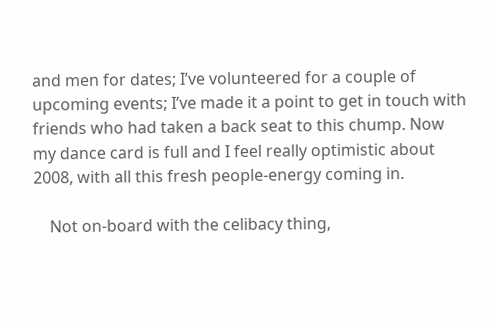and men for dates; I’ve volunteered for a couple of upcoming events; I’ve made it a point to get in touch with friends who had taken a back seat to this chump. Now my dance card is full and I feel really optimistic about 2008, with all this fresh people-energy coming in.

    Not on-board with the celibacy thing,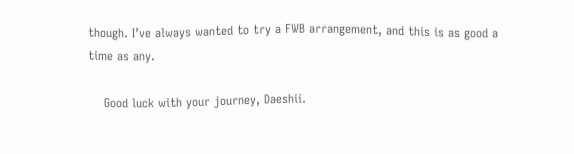though. I’ve always wanted to try a FWB arrangement, and this is as good a time as any.

    Good luck with your journey, Daeshii.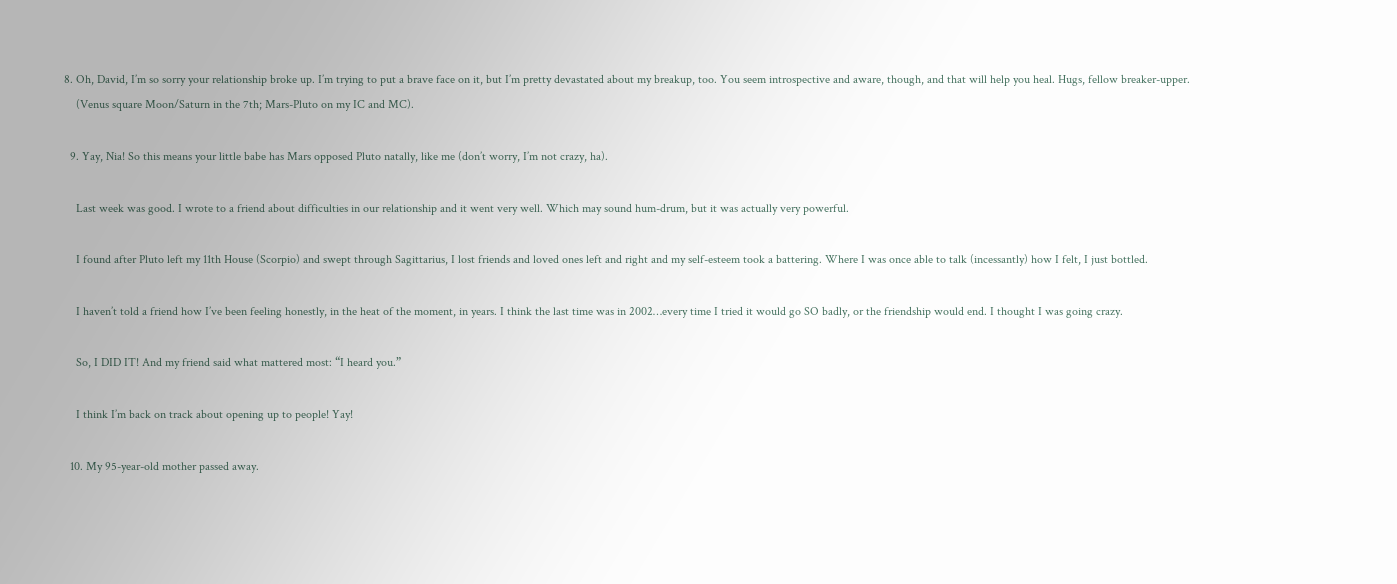8. Oh, David, I’m so sorry your relationship broke up. I’m trying to put a brave face on it, but I’m pretty devastated about my breakup, too. You seem introspective and aware, though, and that will help you heal. Hugs, fellow breaker-upper.
    (Venus square Moon/Saturn in the 7th; Mars-Pluto on my IC and MC).

  9. Yay, Nia! So this means your little babe has Mars opposed Pluto natally, like me (don’t worry, I’m not crazy, ha).

    Last week was good. I wrote to a friend about difficulties in our relationship and it went very well. Which may sound hum-drum, but it was actually very powerful.

    I found after Pluto left my 11th House (Scorpio) and swept through Sagittarius, I lost friends and loved ones left and right and my self-esteem took a battering. Where I was once able to talk (incessantly) how I felt, I just bottled.

    I haven’t told a friend how I’ve been feeling honestly, in the heat of the moment, in years. I think the last time was in 2002…every time I tried it would go SO badly, or the friendship would end. I thought I was going crazy.

    So, I DID IT! And my friend said what mattered most: “I heard you.”

    I think I’m back on track about opening up to people! Yay!

  10. My 95-year-old mother passed away.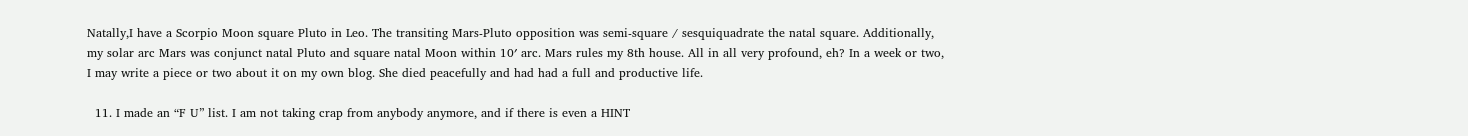Natally,I have a Scorpio Moon square Pluto in Leo. The transiting Mars-Pluto opposition was semi-square / sesquiquadrate the natal square. Additionally, my solar arc Mars was conjunct natal Pluto and square natal Moon within 10′ arc. Mars rules my 8th house. All in all very profound, eh? In a week or two, I may write a piece or two about it on my own blog. She died peacefully and had had a full and productive life.

  11. I made an “F U” list. I am not taking crap from anybody anymore, and if there is even a HINT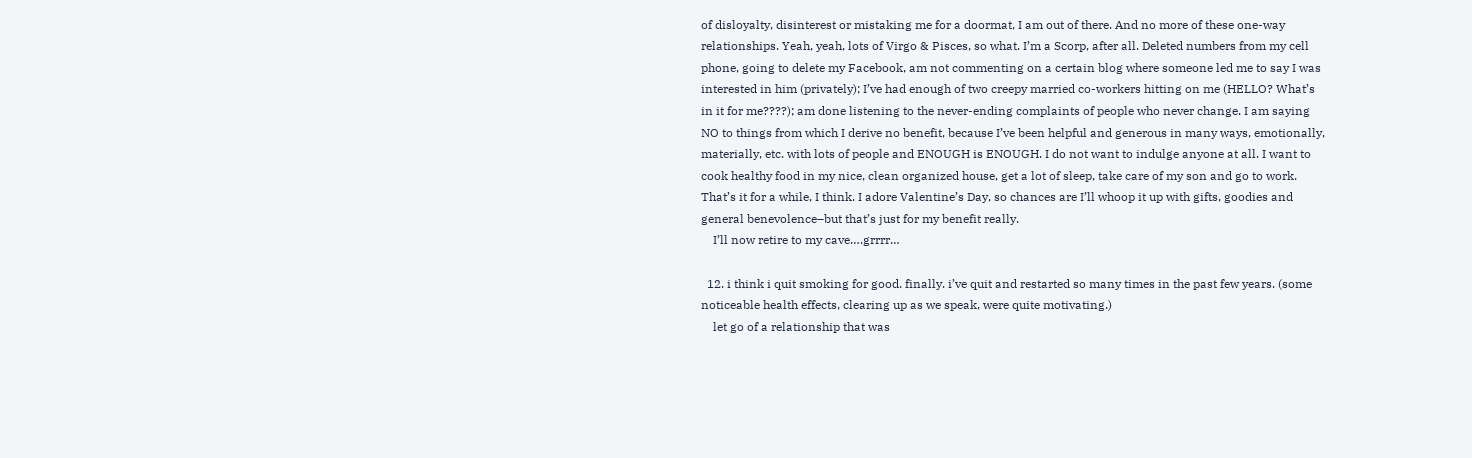of disloyalty, disinterest or mistaking me for a doormat, I am out of there. And no more of these one-way relationships. Yeah, yeah, lots of Virgo & Pisces, so what. I’m a Scorp, after all. Deleted numbers from my cell phone, going to delete my Facebook, am not commenting on a certain blog where someone led me to say I was interested in him (privately); I’ve had enough of two creepy married co-workers hitting on me (HELLO? What’s in it for me????); am done listening to the never-ending complaints of people who never change. I am saying NO to things from which I derive no benefit, because I’ve been helpful and generous in many ways, emotionally, materially, etc. with lots of people and ENOUGH is ENOUGH. I do not want to indulge anyone at all. I want to cook healthy food in my nice, clean organized house, get a lot of sleep, take care of my son and go to work. That’s it for a while, I think. I adore Valentine’s Day, so chances are I’ll whoop it up with gifts, goodies and general benevolence–but that’s just for my benefit really.
    I’ll now retire to my cave….grrrr…

  12. i think i quit smoking for good. finally. i’ve quit and restarted so many times in the past few years. (some noticeable health effects, clearing up as we speak, were quite motivating.)
    let go of a relationship that was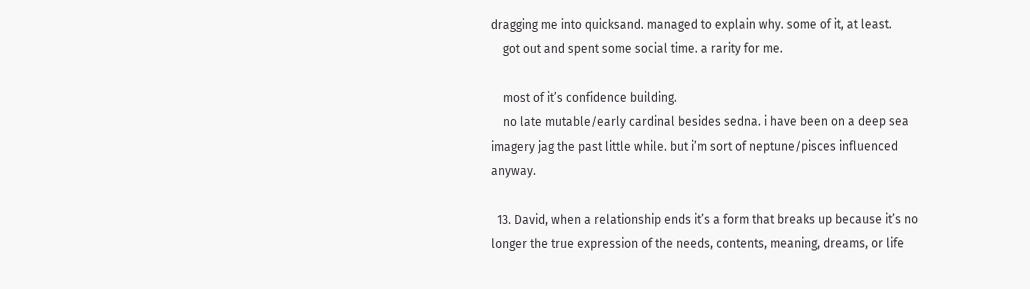dragging me into quicksand. managed to explain why. some of it, at least.
    got out and spent some social time. a rarity for me.

    most of it’s confidence building.
    no late mutable/early cardinal besides sedna. i have been on a deep sea imagery jag the past little while. but i’m sort of neptune/pisces influenced anyway.

  13. David, when a relationship ends it’s a form that breaks up because it’s no longer the true expression of the needs, contents, meaning, dreams, or life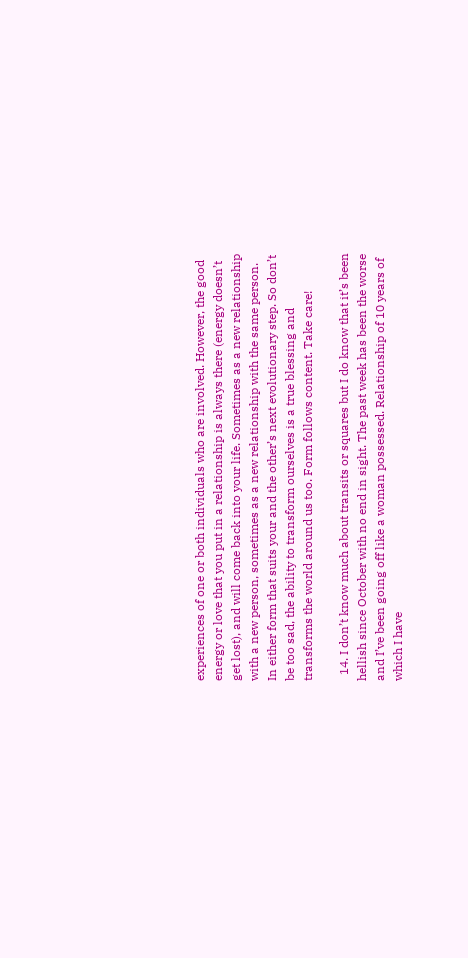experiences of one or both individuals who are involved. However, the good energy or love that you put in a relationship is always there (energy doesn’t get lost), and will come back into your life. Sometimes as a new relationship with a new person, sometimes as a new relationship with the same person. In either form that suits your and the other’s next evolutionary step. So don’t be too sad, the ability to transform ourselves is a true blessing and transforms the world around us too. Form follows content. Take care!

  14. I don’t know much about transits or squares but I do know that it’s been hellish since October with no end in sight. The past week has been the worse and I’ve been going off like a woman possessed. Relationship of 10 years of which I have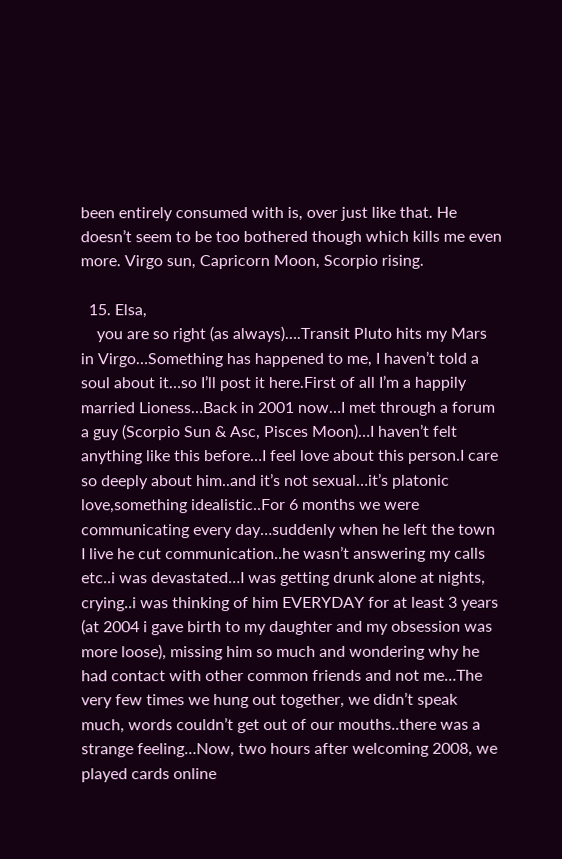been entirely consumed with is, over just like that. He doesn’t seem to be too bothered though which kills me even more. Virgo sun, Capricorn Moon, Scorpio rising.

  15. Elsa,
    you are so right (as always)….Transit Pluto hits my Mars in Virgo…Something has happened to me, I haven’t told a soul about it…so I’ll post it here.First of all I’m a happily married Lioness…Back in 2001 now…I met through a forum a guy (Scorpio Sun & Asc, Pisces Moon)…I haven’t felt anything like this before…I feel love about this person.I care so deeply about him..and it’s not sexual…it’s platonic love,something idealistic..For 6 months we were communicating every day…suddenly when he left the town I live he cut communication..he wasn’t answering my calls etc..i was devastated…I was getting drunk alone at nights, crying..i was thinking of him EVERYDAY for at least 3 years (at 2004 i gave birth to my daughter and my obsession was more loose), missing him so much and wondering why he had contact with other common friends and not me…The very few times we hung out together, we didn’t speak much, words couldn’t get out of our mouths..there was a strange feeling…Now, two hours after welcoming 2008, we played cards online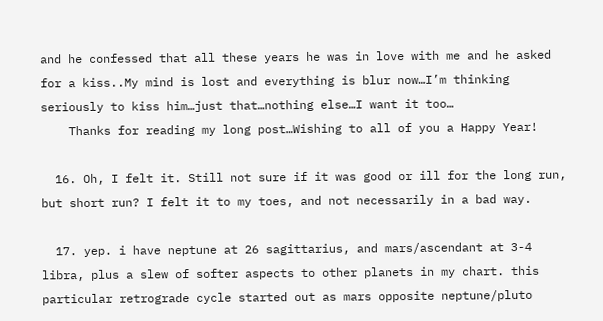and he confessed that all these years he was in love with me and he asked for a kiss..My mind is lost and everything is blur now…I’m thinking seriously to kiss him…just that…nothing else…I want it too…
    Thanks for reading my long post…Wishing to all of you a Happy Year!

  16. Oh, I felt it. Still not sure if it was good or ill for the long run, but short run? I felt it to my toes, and not necessarily in a bad way.

  17. yep. i have neptune at 26 sagittarius, and mars/ascendant at 3-4 libra, plus a slew of softer aspects to other planets in my chart. this particular retrograde cycle started out as mars opposite neptune/pluto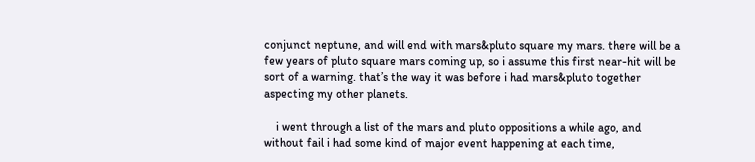conjunct neptune, and will end with mars&pluto square my mars. there will be a few years of pluto square mars coming up, so i assume this first near-hit will be sort of a warning. that’s the way it was before i had mars&pluto together aspecting my other planets.

    i went through a list of the mars and pluto oppositions a while ago, and without fail i had some kind of major event happening at each time,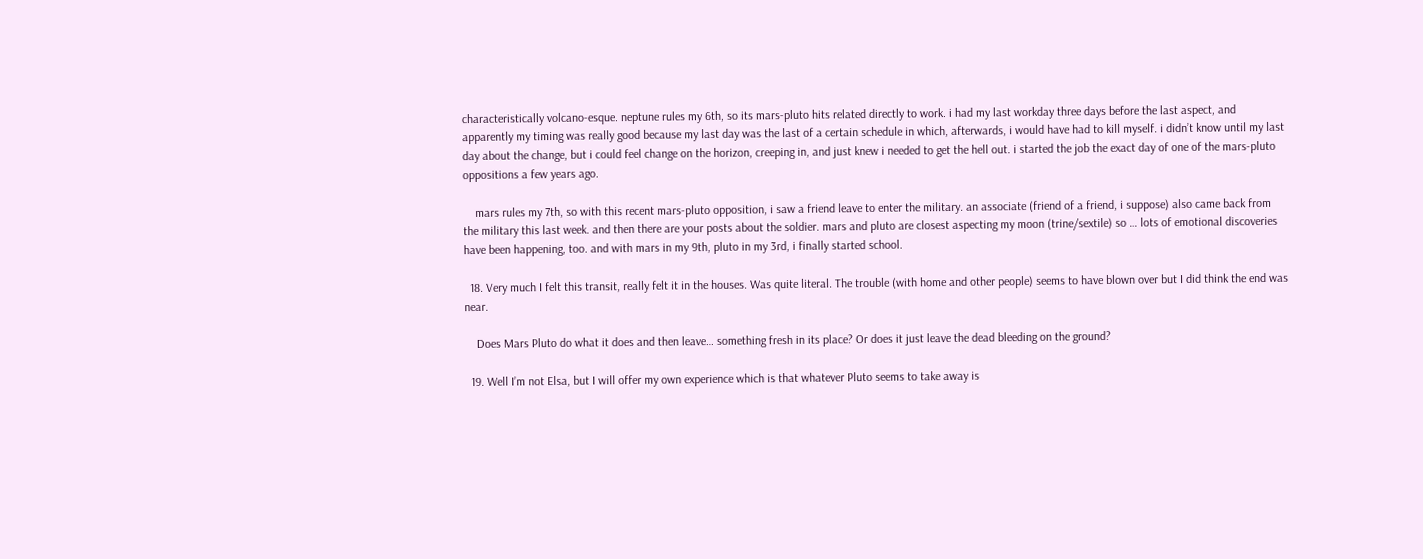characteristically volcano-esque. neptune rules my 6th, so its mars-pluto hits related directly to work. i had my last workday three days before the last aspect, and apparently my timing was really good because my last day was the last of a certain schedule in which, afterwards, i would have had to kill myself. i didn’t know until my last day about the change, but i could feel change on the horizon, creeping in, and just knew i needed to get the hell out. i started the job the exact day of one of the mars-pluto oppositions a few years ago.

    mars rules my 7th, so with this recent mars-pluto opposition, i saw a friend leave to enter the military. an associate (friend of a friend, i suppose) also came back from the military this last week. and then there are your posts about the soldier. mars and pluto are closest aspecting my moon (trine/sextile) so … lots of emotional discoveries have been happening, too. and with mars in my 9th, pluto in my 3rd, i finally started school.

  18. Very much I felt this transit, really felt it in the houses. Was quite literal. The trouble (with home and other people) seems to have blown over but I did think the end was near.

    Does Mars Pluto do what it does and then leave… something fresh in its place? Or does it just leave the dead bleeding on the ground?

  19. Well I’m not Elsa, but I will offer my own experience which is that whatever Pluto seems to take away is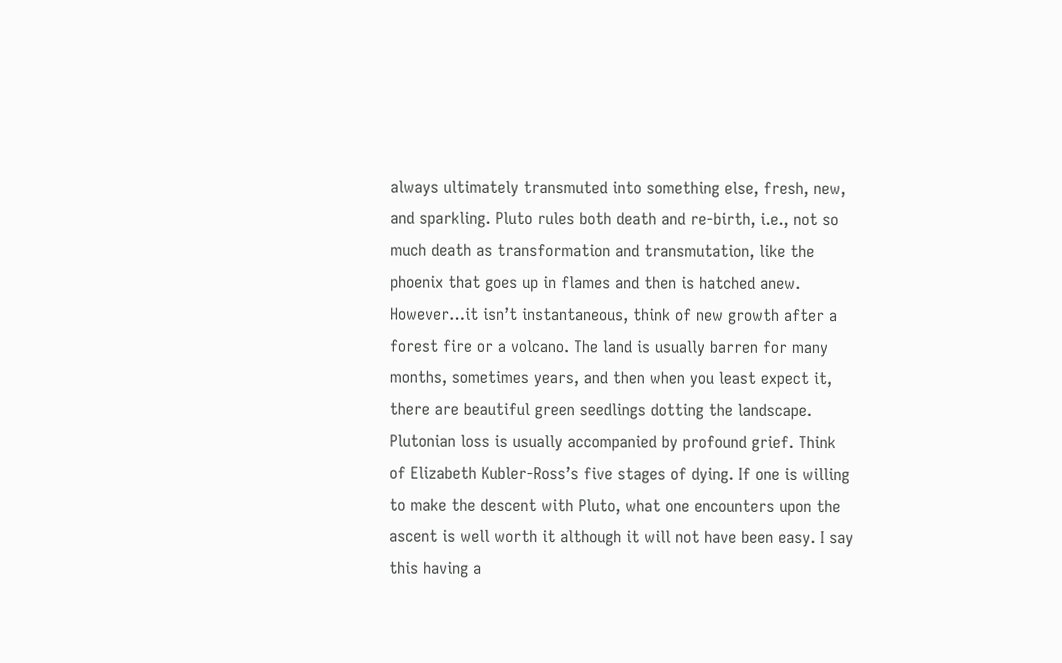always ultimately transmuted into something else, fresh, new, and sparkling. Pluto rules both death and re-birth, i.e., not so much death as transformation and transmutation, like the phoenix that goes up in flames and then is hatched anew. However…it isn’t instantaneous, think of new growth after a forest fire or a volcano. The land is usually barren for many months, sometimes years, and then when you least expect it, there are beautiful green seedlings dotting the landscape. Plutonian loss is usually accompanied by profound grief. Think of Elizabeth Kubler-Ross’s five stages of dying. If one is willing to make the descent with Pluto, what one encounters upon the ascent is well worth it although it will not have been easy. I say this having a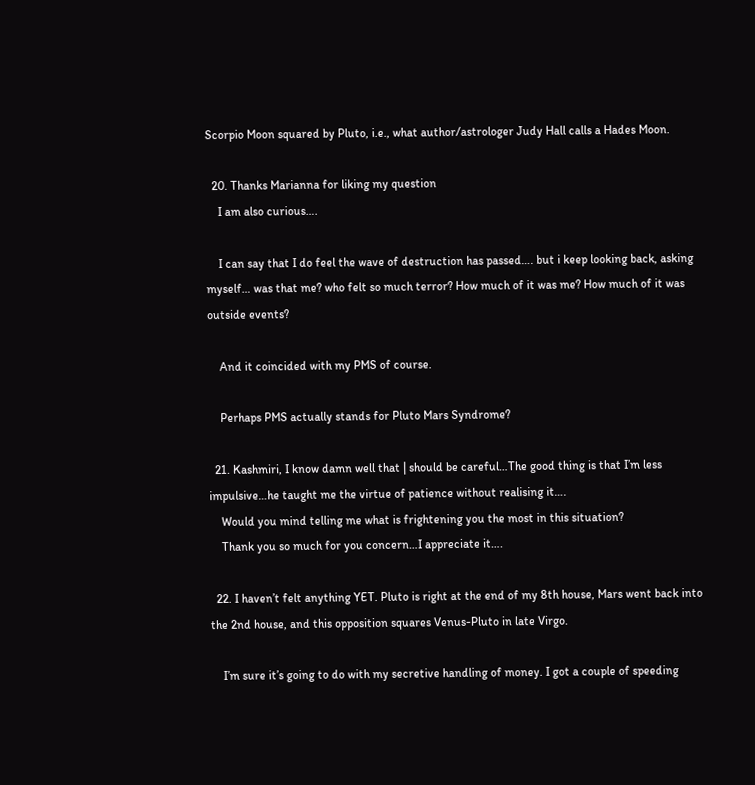Scorpio Moon squared by Pluto, i.e., what author/astrologer Judy Hall calls a Hades Moon.

  20. Thanks Marianna for liking my question
    I am also curious….

    I can say that I do feel the wave of destruction has passed…. but i keep looking back, asking myself… was that me? who felt so much terror? How much of it was me? How much of it was outside events?

    And it coincided with my PMS of course.

    Perhaps PMS actually stands for Pluto Mars Syndrome?

  21. Kashmiri, I know damn well that | should be careful…The good thing is that I’m less impulsive…he taught me the virtue of patience without realising it….
    Would you mind telling me what is frightening you the most in this situation?
    Thank you so much for you concern…I appreciate it….

  22. I haven’t felt anything YET. Pluto is right at the end of my 8th house, Mars went back into the 2nd house, and this opposition squares Venus-Pluto in late Virgo.

    I’m sure it’s going to do with my secretive handling of money. I got a couple of speeding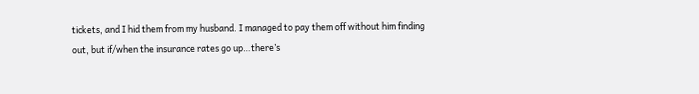tickets, and I hid them from my husband. I managed to pay them off without him finding out, but if/when the insurance rates go up…there’s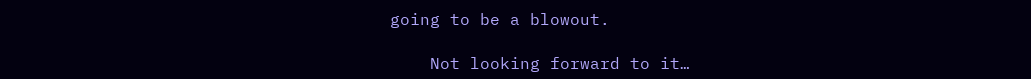going to be a blowout.

    Not looking forward to it…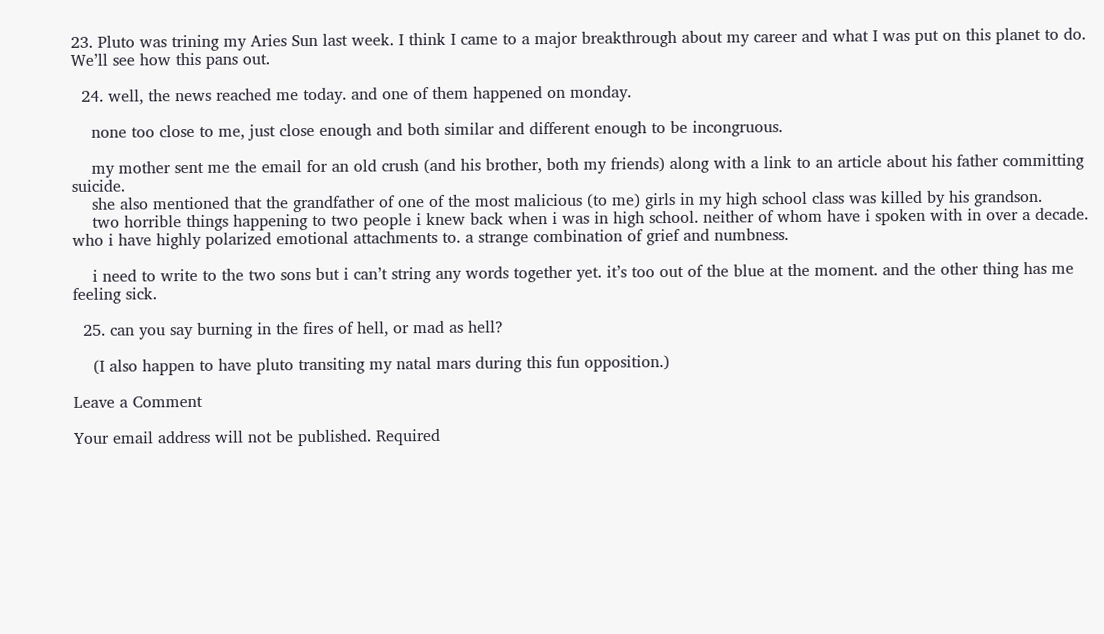23. Pluto was trining my Aries Sun last week. I think I came to a major breakthrough about my career and what I was put on this planet to do. We’ll see how this pans out.

  24. well, the news reached me today. and one of them happened on monday.

    none too close to me, just close enough and both similar and different enough to be incongruous.

    my mother sent me the email for an old crush (and his brother, both my friends) along with a link to an article about his father committing suicide.
    she also mentioned that the grandfather of one of the most malicious (to me) girls in my high school class was killed by his grandson.
    two horrible things happening to two people i knew back when i was in high school. neither of whom have i spoken with in over a decade. who i have highly polarized emotional attachments to. a strange combination of grief and numbness.

    i need to write to the two sons but i can’t string any words together yet. it’s too out of the blue at the moment. and the other thing has me feeling sick.

  25. can you say burning in the fires of hell, or mad as hell?

    (I also happen to have pluto transiting my natal mars during this fun opposition.)

Leave a Comment

Your email address will not be published. Required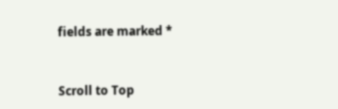fields are marked *


Scroll to Top